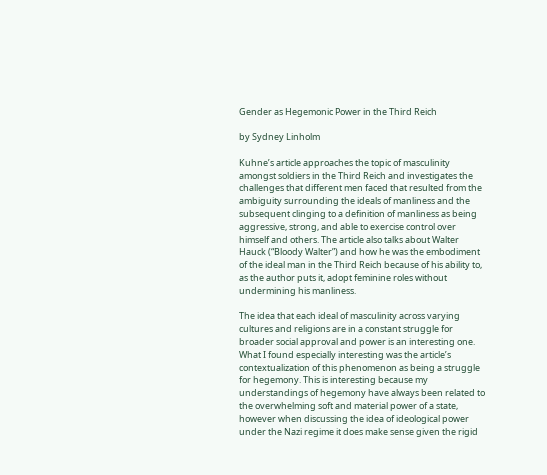Gender as Hegemonic Power in the Third Reich

by Sydney Linholm

Kuhne’s article approaches the topic of masculinity amongst soldiers in the Third Reich and investigates the challenges that different men faced that resulted from the ambiguity surrounding the ideals of manliness and the subsequent clinging to a definition of manliness as being aggressive, strong, and able to exercise control over himself and others. The article also talks about Walter Hauck (“Bloody Walter”) and how he was the embodiment of the ideal man in the Third Reich because of his ability to, as the author puts it, adopt feminine roles without undermining his manliness.

The idea that each ideal of masculinity across varying cultures and religions are in a constant struggle for broader social approval and power is an interesting one. What I found especially interesting was the article’s contextualization of this phenomenon as being a struggle for hegemony. This is interesting because my understandings of hegemony have always been related to the overwhelming soft and material power of a state, however when discussing the idea of ideological power under the Nazi regime it does make sense given the rigid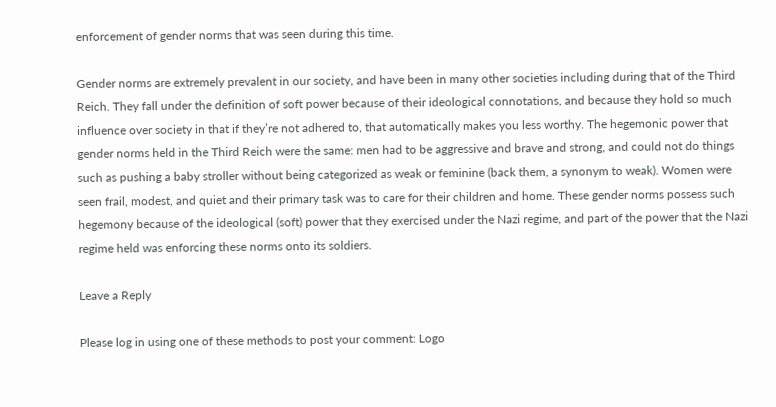enforcement of gender norms that was seen during this time.

Gender norms are extremely prevalent in our society, and have been in many other societies including during that of the Third Reich. They fall under the definition of soft power because of their ideological connotations, and because they hold so much influence over society in that if they’re not adhered to, that automatically makes you less worthy. The hegemonic power that gender norms held in the Third Reich were the same: men had to be aggressive and brave and strong, and could not do things such as pushing a baby stroller without being categorized as weak or feminine (back them, a synonym to weak). Women were seen frail, modest, and quiet and their primary task was to care for their children and home. These gender norms possess such hegemony because of the ideological (soft) power that they exercised under the Nazi regime, and part of the power that the Nazi regime held was enforcing these norms onto its soldiers.

Leave a Reply

Please log in using one of these methods to post your comment: Logo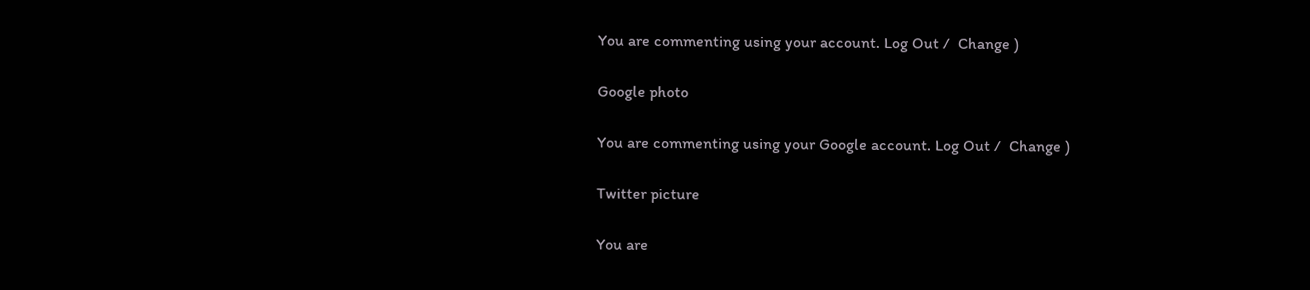You are commenting using your account. Log Out /  Change )

Google photo

You are commenting using your Google account. Log Out /  Change )

Twitter picture

You are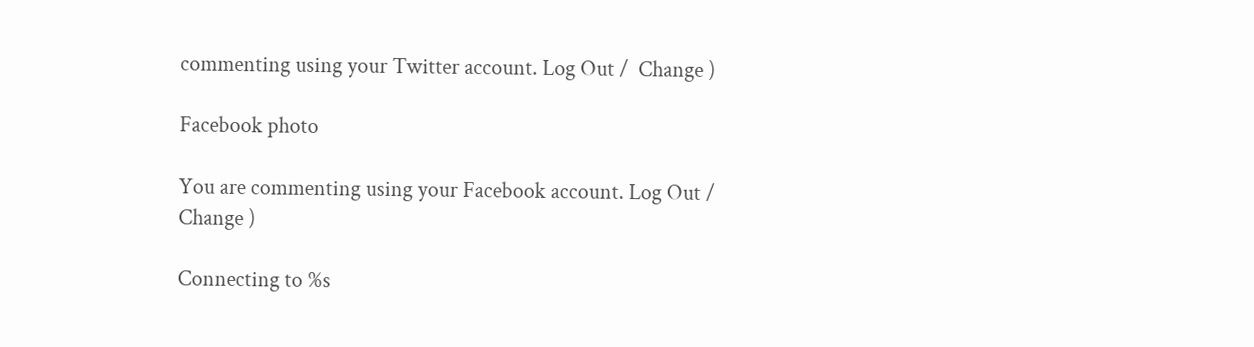commenting using your Twitter account. Log Out /  Change )

Facebook photo

You are commenting using your Facebook account. Log Out /  Change )

Connecting to %s